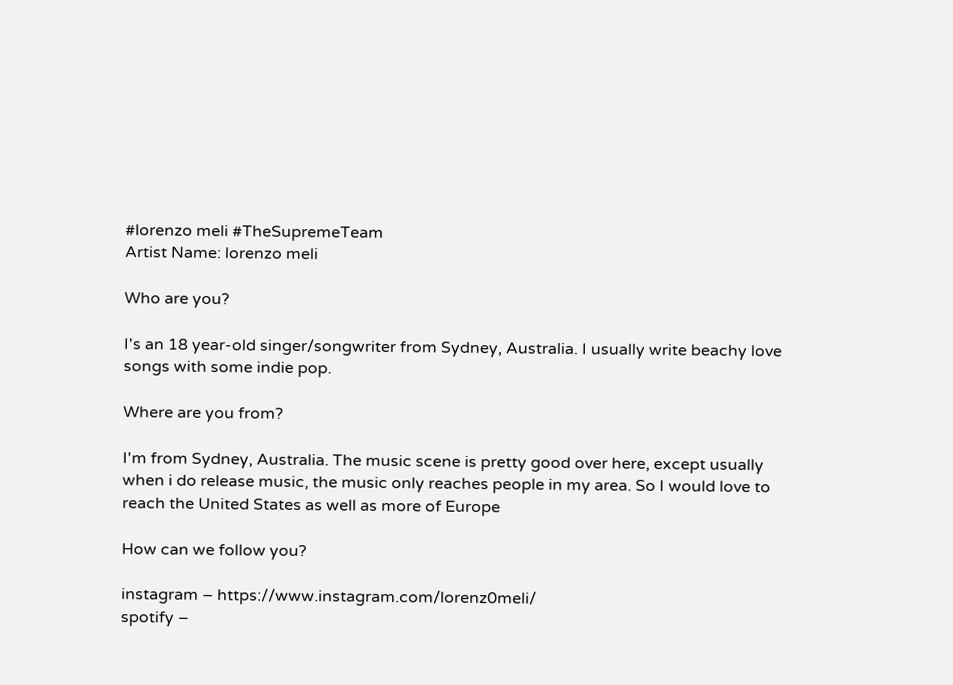#lorenzo meli #TheSupremeTeam
Artist Name: lorenzo meli

Who are you?

I's an 18 year-old singer/songwriter from Sydney, Australia. I usually write beachy love songs with some indie pop.

Where are you from?

I'm from Sydney, Australia. The music scene is pretty good over here, except usually when i do release music, the music only reaches people in my area. So I would love to reach the United States as well as more of Europe

How can we follow you?

instagram – https://www.instagram.com/lorenz0meli/
spotify –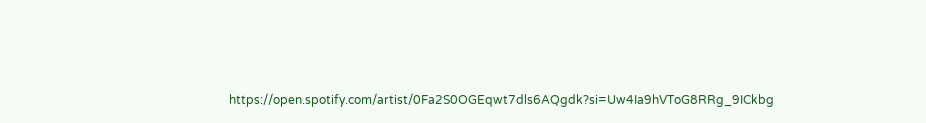https://open.spotify.com/artist/0Fa2S0OGEqwt7dls6AQgdk?si=Uw4Ia9hVToG8RRg_9ICkbg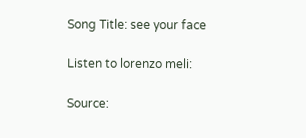Song Title: see your face

Listen to lorenzo meli:

Source: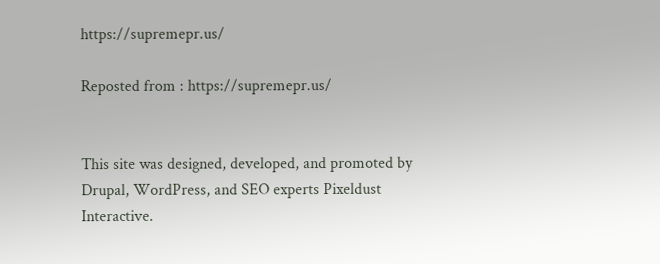https://supremepr.us/

Reposted from : https://supremepr.us/


This site was designed, developed, and promoted by Drupal, WordPress, and SEO experts Pixeldust Interactive.